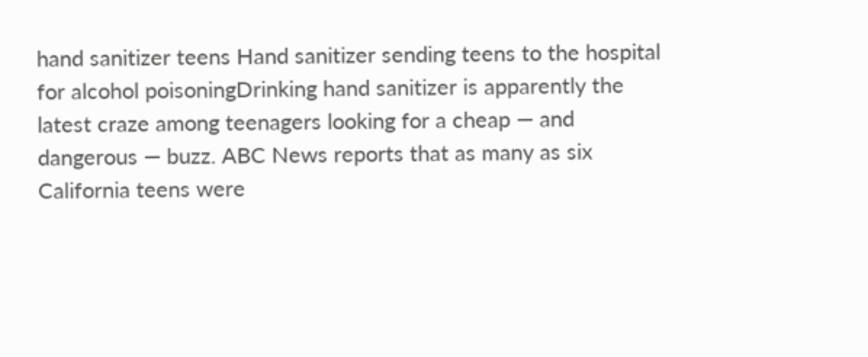hand sanitizer teens Hand sanitizer sending teens to the hospital for alcohol poisoningDrinking hand sanitizer is apparently the latest craze among teenagers looking for a cheap — and dangerous — buzz. ABC News reports that as many as six California teens were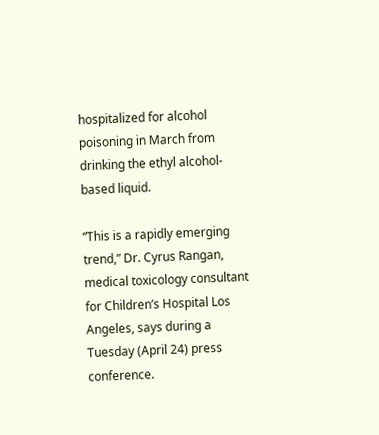hospitalized for alcohol poisoning in March from drinking the ethyl alcohol-based liquid.

“This is a rapidly emerging trend,” Dr. Cyrus Rangan, medical toxicology consultant for Children’s Hospital Los Angeles, says during a Tuesday (April 24) press conference.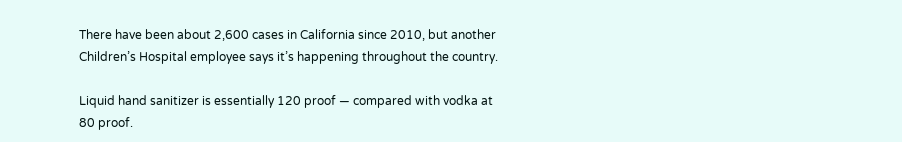There have been about 2,600 cases in California since 2010, but another Children’s Hospital employee says it’s happening throughout the country.

Liquid hand sanitizer is essentially 120 proof — compared with vodka at 80 proof.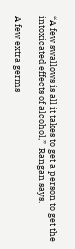“A few swallows is all it takes to get a person to get the intoxicated effects of alcohol,”  Rangan says.

A few extra germs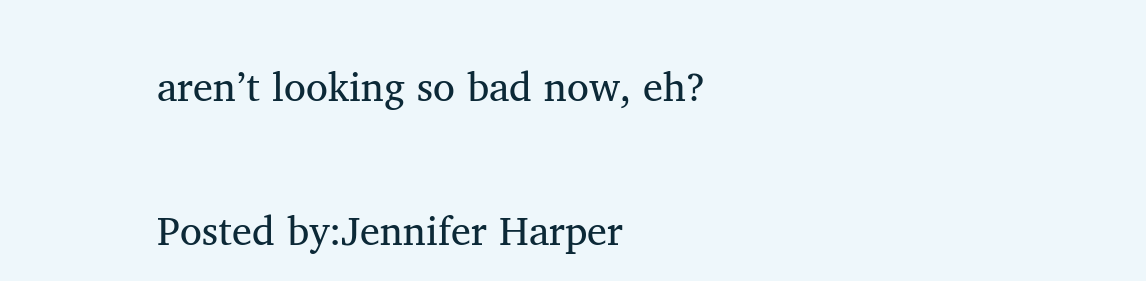aren’t looking so bad now, eh?

Posted by:Jennifer Harper